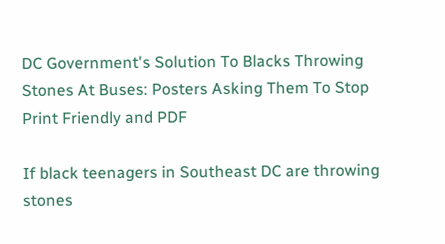DC Government's Solution To Blacks Throwing Stones At Buses: Posters Asking Them To Stop
Print Friendly and PDF

If black teenagers in Southeast DC are throwing stones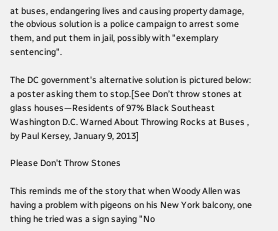at buses, endangering lives and causing property damage, the obvious solution is a police campaign to arrest some them, and put them in jail, possibly with "exemplary sentencing".

The DC government's alternative solution is pictured below: a poster asking them to stop.[See Don’t throw stones at glass houses—Residents of 97% Black Southeast Washington D.C. Warned About Throwing Rocks at Buses , by Paul Kersey, January 9, 2013]

Please Don't Throw Stones

This reminds me of the story that when Woody Allen was having a problem with pigeons on his New York balcony, one thing he tried was a sign saying "No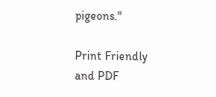pigeons."

Print Friendly and PDF